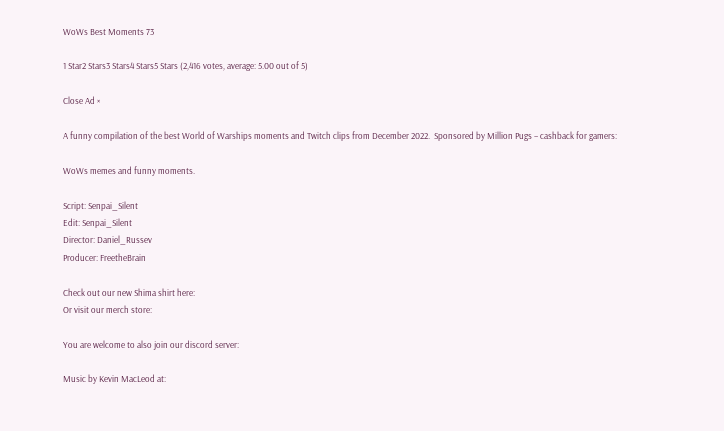WoWs Best Moments 73

1 Star2 Stars3 Stars4 Stars5 Stars (2,416 votes, average: 5.00 out of 5)

Close Ad ×

A funny compilation of the best World of Warships moments and Twitch clips from December 2022.  Sponsored by Million Pugs – cashback for gamers:

WoWs memes and funny moments.

Script: Senpai_Silent
Edit: Senpai_Silent
Director: Daniel_Russev
Producer: FreetheBrain

Check out our new Shima shirt here:
Or visit our merch store:

You are welcome to also join our discord server:

Music by Kevin MacLeod at: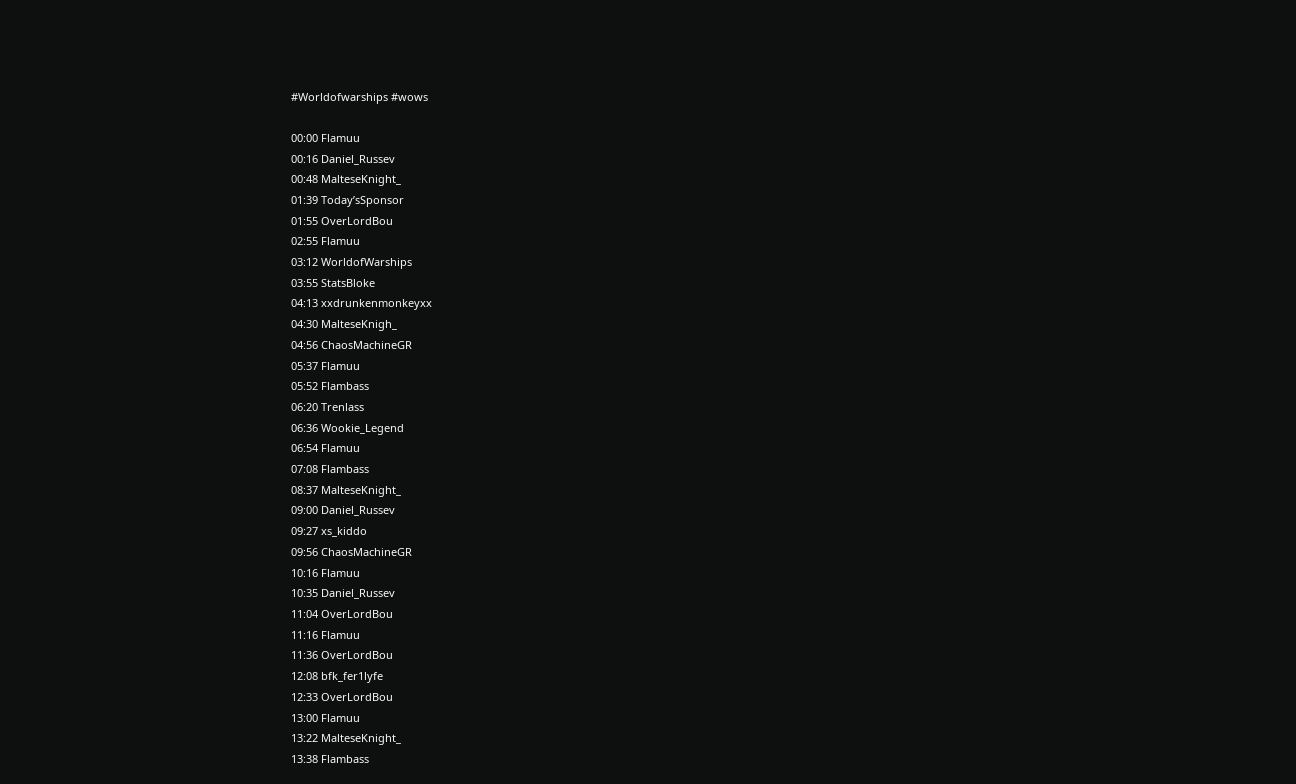#Worldofwarships #wows

00:00 Flamuu
00:16 Daniel_Russev
00:48 MalteseKnight_
01:39 Today’sSponsor
01:55 OverLordBou
02:55 Flamuu
03:12 WorldofWarships
03:55 StatsBloke
04:13 xxdrunkenmonkeyxx
04:30 MalteseKnigh_
04:56 ChaosMachineGR
05:37 Flamuu
05:52 Flambass
06:20 Trenlass
06:36 Wookie_Legend
06:54 Flamuu
07:08 Flambass
08:37 MalteseKnight_
09:00 Daniel_Russev
09:27 xs_kiddo
09:56 ChaosMachineGR
10:16 Flamuu
10:35 Daniel_Russev
11:04 OverLordBou
11:16 Flamuu
11:36 OverLordBou
12:08 bfk_fer1lyfe
12:33 OverLordBou
13:00 Flamuu
13:22 MalteseKnight_
13:38 Flambass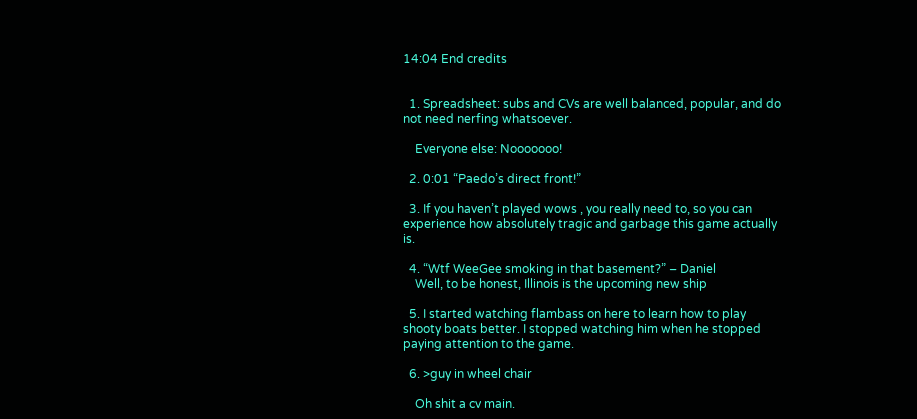14:04 End credits


  1. Spreadsheet: subs and CVs are well balanced, popular, and do not need nerfing whatsoever.

    Everyone else: Nooooooo!

  2. 0:01 “Paedo’s direct front!”

  3. If you haven’t played wows , you really need to, so you can experience how absolutely tragic and garbage this game actually is.

  4. “Wtf WeeGee smoking in that basement?” – Daniel
    Well, to be honest, Illinois is the upcoming new ship

  5. I started watching flambass on here to learn how to play shooty boats better. I stopped watching him when he stopped paying attention to the game.

  6. >guy in wheel chair

    Oh shit a cv main.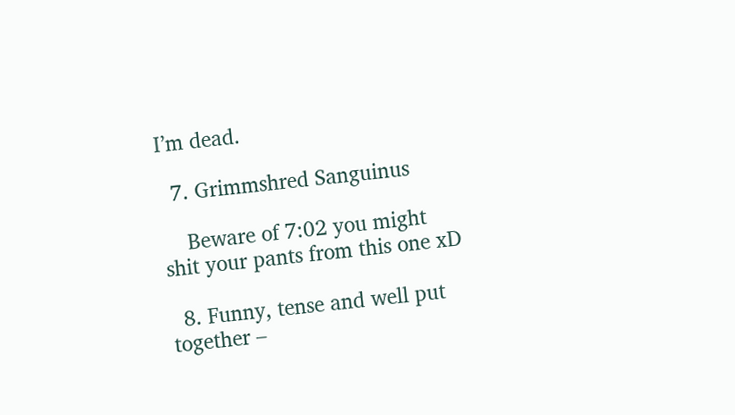I’m dead.

  7. Grimmshred Sanguinus

    Beware of 7:02 you might shit your pants from this one xD

  8. Funny, tense and well put together –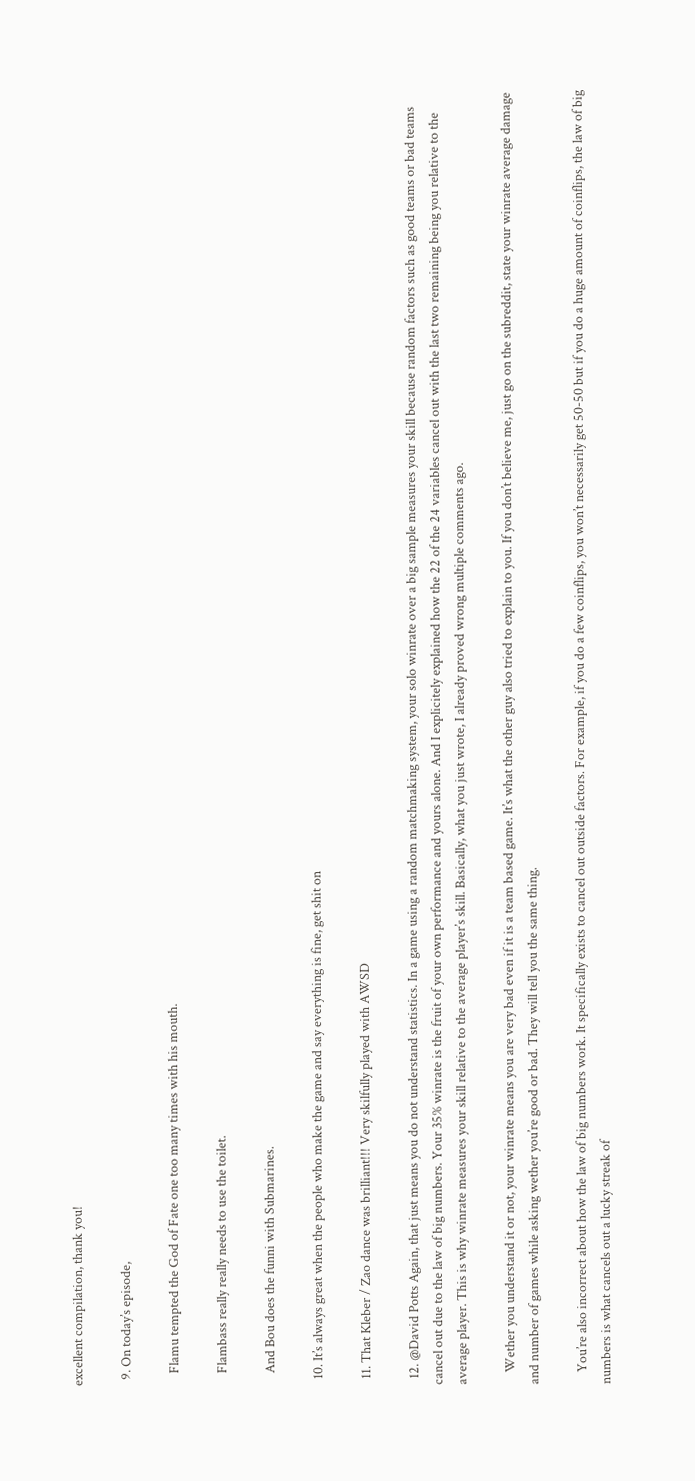excellent compilation, thank you!

  9. On today’s episode,

    Flamu tempted the God of Fate one too many times with his mouth.

    Flambass really really needs to use the toilet.

    And Bou does the funni with Submarines.

  10. It’s always great when the people who make the game and say everything is fine, get shit on

  11. That Kleber / Zao dance was brilliant!!! Very skilfully played with AWSD

  12. @David Potts Again, that just means you do not understand statistics. In a game using a random matchmaking system, your solo winrate over a big sample measures your skill because random factors such as good teams or bad teams cancel out due to the law of big numbers. Your 35% winrate is the fruit of your own performance and yours alone. And I explicitely explained how the 22 of the 24 variables cancel out with the last two remaining being you relative to the average player. This is why winrate measures your skill relative to the average player’s skill. Basically, what you just wrote, I already proved wrong multiple comments ago.

    Wether you understand it or not, your winrate means you are very bad even if it is a team based game. It’s what the other guy also tried to explain to you. If you don’t believe me, just go on the subreddit, state your winrate average damage and number of games while asking wether you’re good or bad. They will tell you the same thing.

    You’re also incorrect about how the law of big numbers work. It specifically exists to cancel out outside factors. For example, if you do a few coinflips, you won’t necessarily get 50-50 but if you do a huge amount of coinflips, the law of big numbers is what cancels out a lucky streak of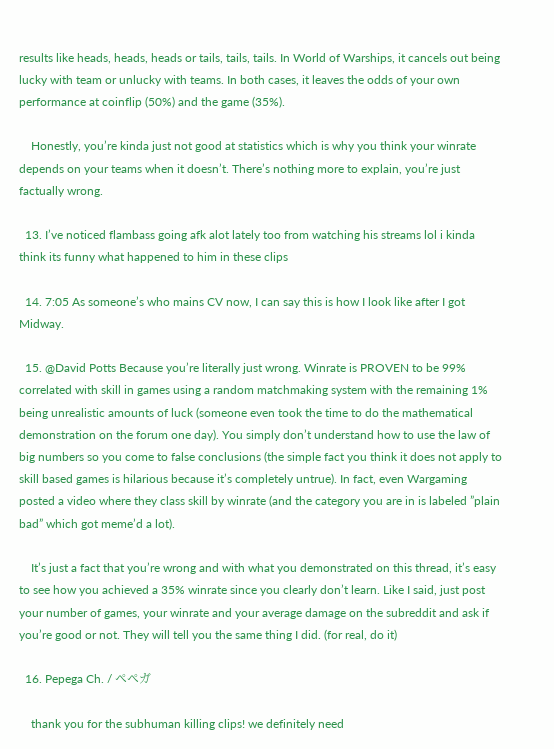results like heads, heads, heads or tails, tails, tails. In World of Warships, it cancels out being lucky with team or unlucky with teams. In both cases, it leaves the odds of your own performance at coinflip (50%) and the game (35%).

    Honestly, you’re kinda just not good at statistics which is why you think your winrate depends on your teams when it doesn’t. There’s nothing more to explain, you’re just factually wrong.

  13. I’ve noticed flambass going afk alot lately too from watching his streams lol i kinda think its funny what happened to him in these clips

  14. 7:05 As someone’s who mains CV now, I can say this is how I look like after I got Midway.

  15. @David Potts Because you’re literally just wrong. Winrate is PROVEN to be 99% correlated with skill in games using a random matchmaking system with the remaining 1% being unrealistic amounts of luck (someone even took the time to do the mathematical demonstration on the forum one day). You simply don’t understand how to use the law of big numbers so you come to false conclusions (the simple fact you think it does not apply to skill based games is hilarious because it’s completely untrue). In fact, even Wargaming posted a video where they class skill by winrate (and the category you are in is labeled ”plain bad” which got meme’d a lot).

    It’s just a fact that you’re wrong and with what you demonstrated on this thread, it’s easy to see how you achieved a 35% winrate since you clearly don’t learn. Like I said, just post your number of games, your winrate and your average damage on the subreddit and ask if you’re good or not. They will tell you the same thing I did. (for real, do it)

  16. Pepega Ch. / ペペガ

    thank you for the subhuman killing clips! we definitely need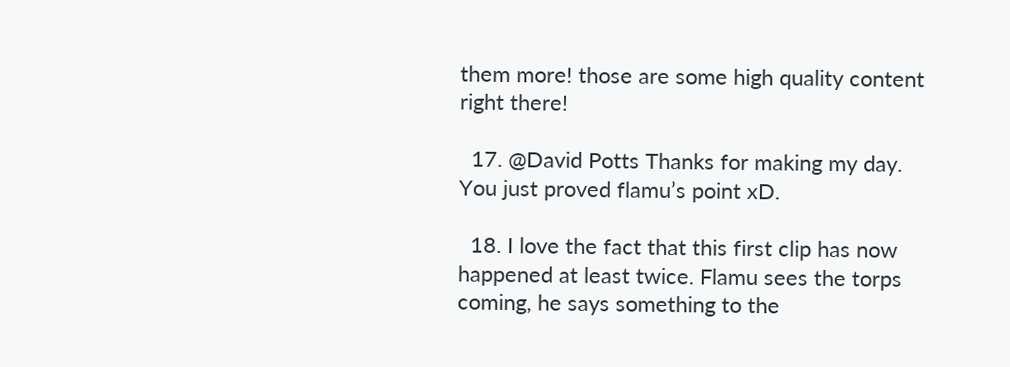them more! those are some high quality content right there!

  17. @David Potts Thanks for making my day. You just proved flamu’s point xD.

  18. I love the fact that this first clip has now happened at least twice. Flamu sees the torps coming, he says something to the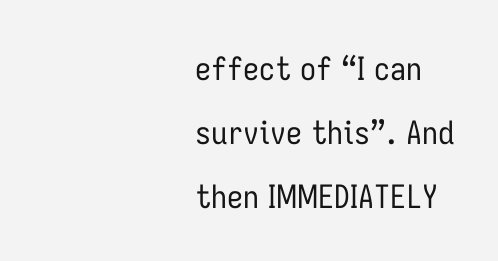effect of “I can survive this”. And then IMMEDIATELY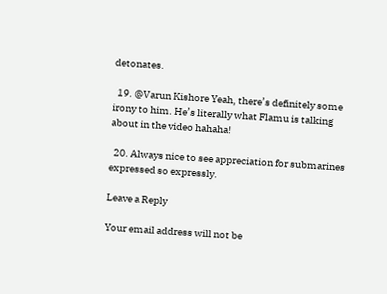detonates.

  19. @Varun Kishore Yeah, there’s definitely some irony to him. He’s literally what Flamu is talking about in the video hahaha!

  20. Always nice to see appreciation for submarines expressed so expressly.

Leave a Reply

Your email address will not be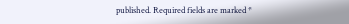published. Required fields are marked *